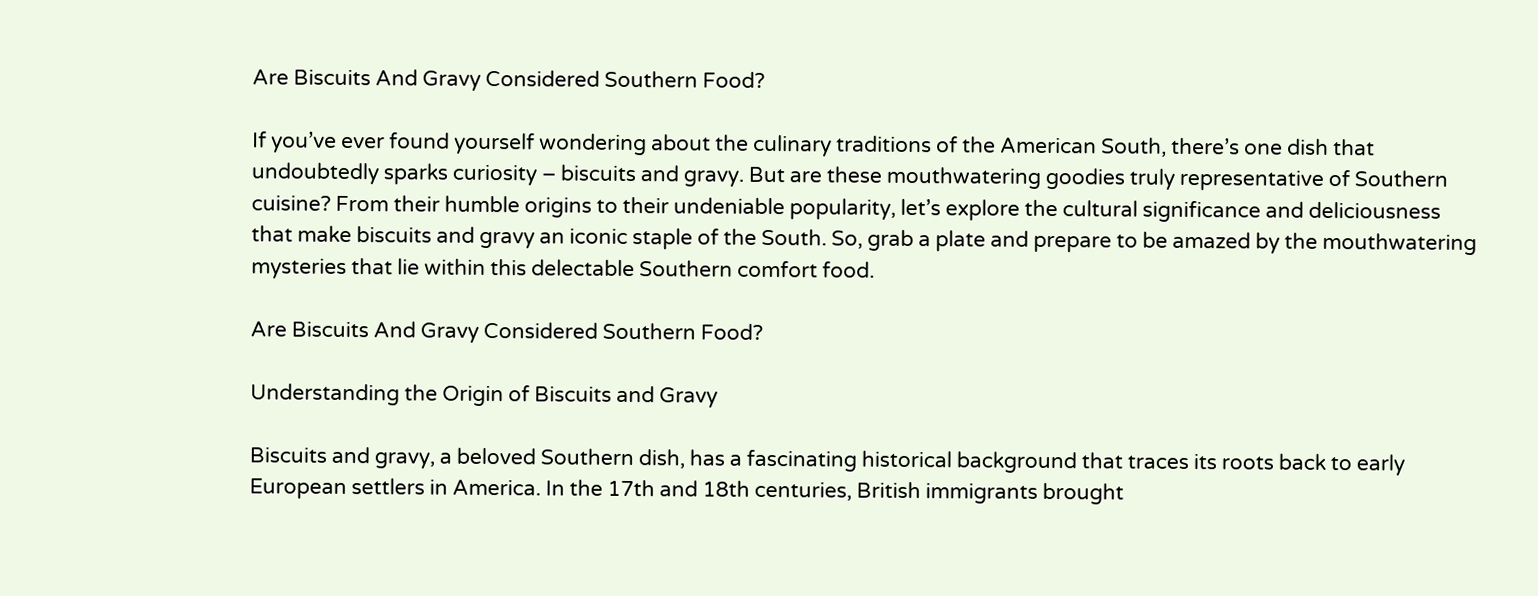Are Biscuits And Gravy Considered Southern Food?

If you’ve ever found yourself wondering about the culinary traditions of the American South, there’s one dish that undoubtedly sparks curiosity – biscuits and gravy. But are these mouthwatering goodies truly representative of Southern cuisine? From their humble origins to their undeniable popularity, let’s explore the cultural significance and deliciousness that make biscuits and gravy an iconic staple of the South. So, grab a plate and prepare to be amazed by the mouthwatering mysteries that lie within this delectable Southern comfort food.

Are Biscuits And Gravy Considered Southern Food?

Understanding the Origin of Biscuits and Gravy

Biscuits and gravy, a beloved Southern dish, has a fascinating historical background that traces its roots back to early European settlers in America. In the 17th and 18th centuries, British immigrants brought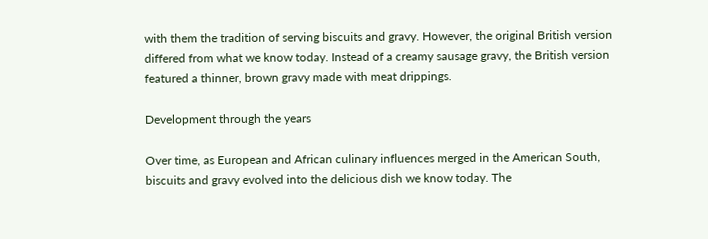with them the tradition of serving biscuits and gravy. However, the original British version differed from what we know today. Instead of a creamy sausage gravy, the British version featured a thinner, brown gravy made with meat drippings.

Development through the years

Over time, as European and African culinary influences merged in the American South, biscuits and gravy evolved into the delicious dish we know today. The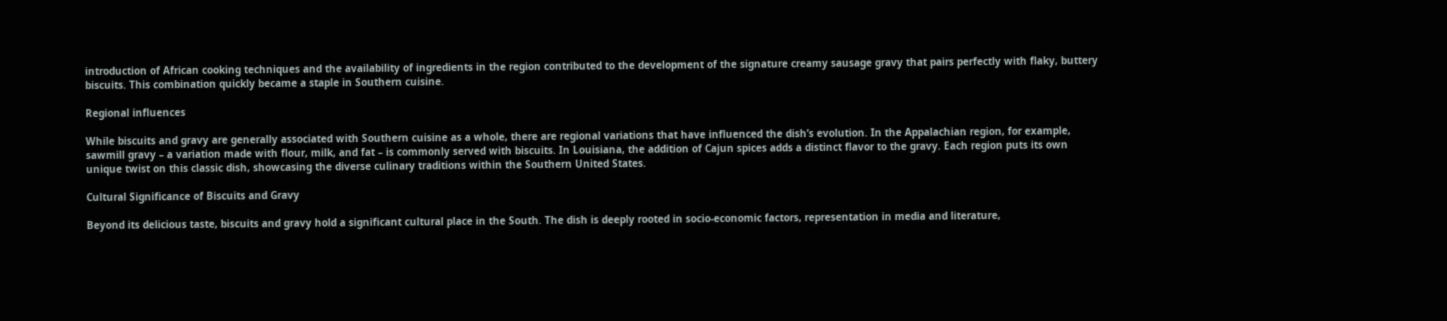introduction of African cooking techniques and the availability of ingredients in the region contributed to the development of the signature creamy sausage gravy that pairs perfectly with flaky, buttery biscuits. This combination quickly became a staple in Southern cuisine.

Regional influences

While biscuits and gravy are generally associated with Southern cuisine as a whole, there are regional variations that have influenced the dish’s evolution. In the Appalachian region, for example, sawmill gravy – a variation made with flour, milk, and fat – is commonly served with biscuits. In Louisiana, the addition of Cajun spices adds a distinct flavor to the gravy. Each region puts its own unique twist on this classic dish, showcasing the diverse culinary traditions within the Southern United States.

Cultural Significance of Biscuits and Gravy

Beyond its delicious taste, biscuits and gravy hold a significant cultural place in the South. The dish is deeply rooted in socio-economic factors, representation in media and literature,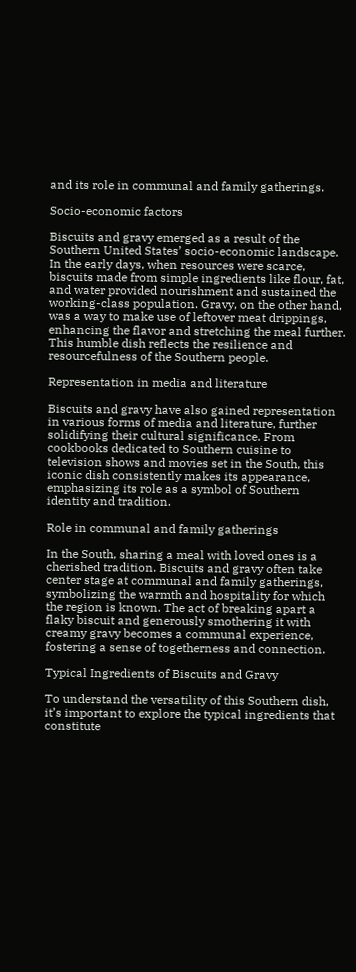and its role in communal and family gatherings.

Socio-economic factors

Biscuits and gravy emerged as a result of the Southern United States’ socio-economic landscape. In the early days, when resources were scarce, biscuits made from simple ingredients like flour, fat, and water provided nourishment and sustained the working-class population. Gravy, on the other hand, was a way to make use of leftover meat drippings, enhancing the flavor and stretching the meal further. This humble dish reflects the resilience and resourcefulness of the Southern people.

Representation in media and literature

Biscuits and gravy have also gained representation in various forms of media and literature, further solidifying their cultural significance. From cookbooks dedicated to Southern cuisine to television shows and movies set in the South, this iconic dish consistently makes its appearance, emphasizing its role as a symbol of Southern identity and tradition.

Role in communal and family gatherings

In the South, sharing a meal with loved ones is a cherished tradition. Biscuits and gravy often take center stage at communal and family gatherings, symbolizing the warmth and hospitality for which the region is known. The act of breaking apart a flaky biscuit and generously smothering it with creamy gravy becomes a communal experience, fostering a sense of togetherness and connection.

Typical Ingredients of Biscuits and Gravy

To understand the versatility of this Southern dish, it’s important to explore the typical ingredients that constitute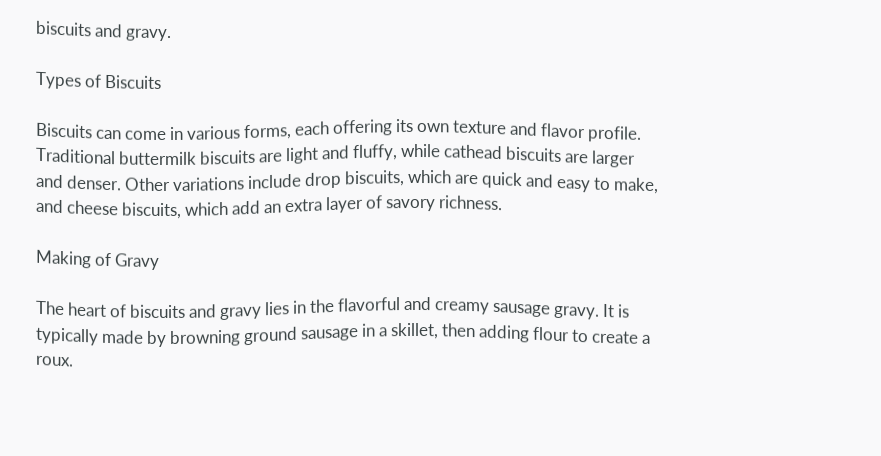biscuits and gravy.

Types of Biscuits

Biscuits can come in various forms, each offering its own texture and flavor profile. Traditional buttermilk biscuits are light and fluffy, while cathead biscuits are larger and denser. Other variations include drop biscuits, which are quick and easy to make, and cheese biscuits, which add an extra layer of savory richness.

Making of Gravy

The heart of biscuits and gravy lies in the flavorful and creamy sausage gravy. It is typically made by browning ground sausage in a skillet, then adding flour to create a roux.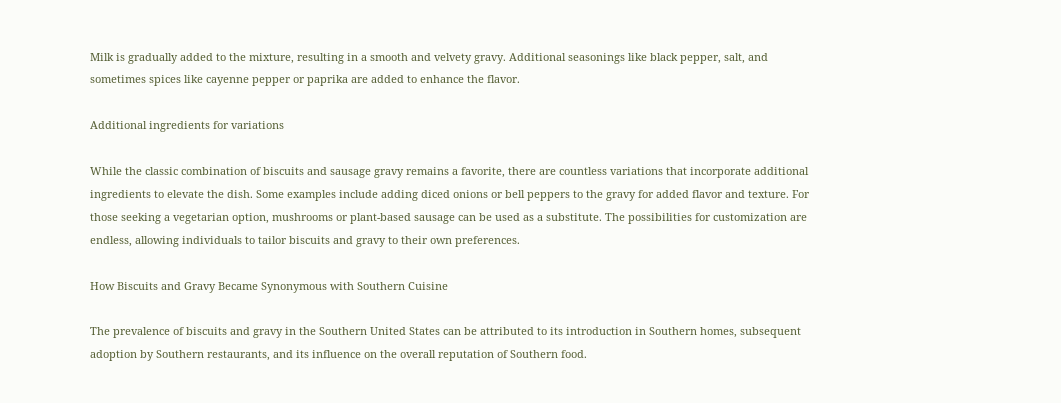Milk is gradually added to the mixture, resulting in a smooth and velvety gravy. Additional seasonings like black pepper, salt, and sometimes spices like cayenne pepper or paprika are added to enhance the flavor.

Additional ingredients for variations

While the classic combination of biscuits and sausage gravy remains a favorite, there are countless variations that incorporate additional ingredients to elevate the dish. Some examples include adding diced onions or bell peppers to the gravy for added flavor and texture. For those seeking a vegetarian option, mushrooms or plant-based sausage can be used as a substitute. The possibilities for customization are endless, allowing individuals to tailor biscuits and gravy to their own preferences.

How Biscuits and Gravy Became Synonymous with Southern Cuisine

The prevalence of biscuits and gravy in the Southern United States can be attributed to its introduction in Southern homes, subsequent adoption by Southern restaurants, and its influence on the overall reputation of Southern food.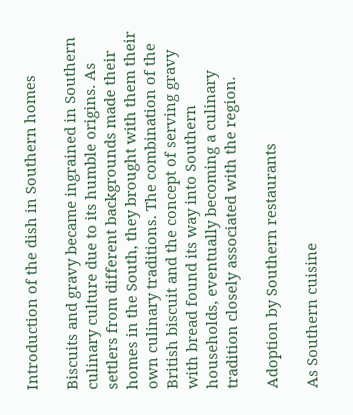Introduction of the dish in Southern homes

Biscuits and gravy became ingrained in Southern culinary culture due to its humble origins. As settlers from different backgrounds made their homes in the South, they brought with them their own culinary traditions. The combination of the British biscuit and the concept of serving gravy with bread found its way into Southern households, eventually becoming a culinary tradition closely associated with the region.

Adoption by Southern restaurants

As Southern cuisine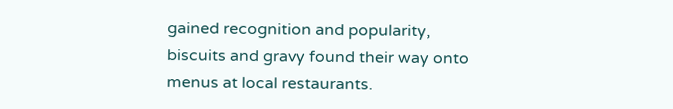gained recognition and popularity, biscuits and gravy found their way onto menus at local restaurants.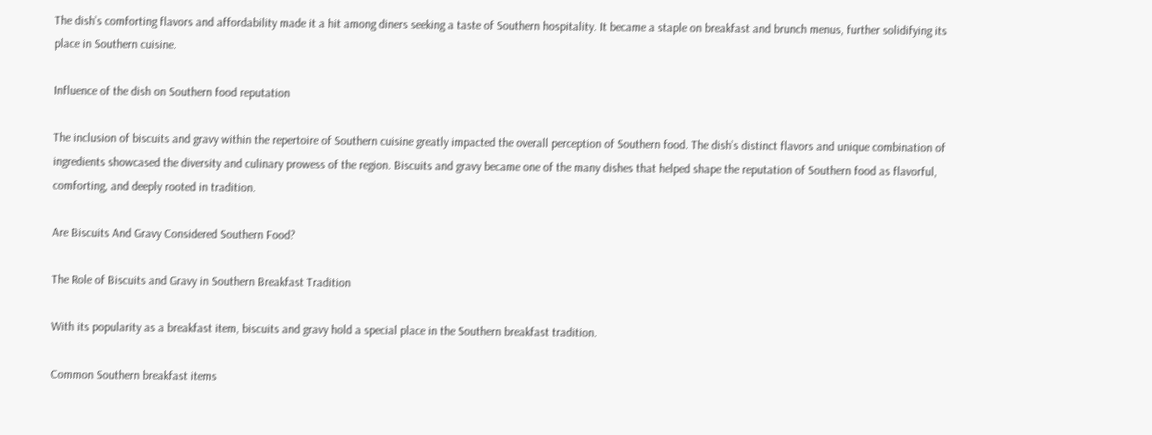The dish’s comforting flavors and affordability made it a hit among diners seeking a taste of Southern hospitality. It became a staple on breakfast and brunch menus, further solidifying its place in Southern cuisine.

Influence of the dish on Southern food reputation

The inclusion of biscuits and gravy within the repertoire of Southern cuisine greatly impacted the overall perception of Southern food. The dish’s distinct flavors and unique combination of ingredients showcased the diversity and culinary prowess of the region. Biscuits and gravy became one of the many dishes that helped shape the reputation of Southern food as flavorful, comforting, and deeply rooted in tradition.

Are Biscuits And Gravy Considered Southern Food?

The Role of Biscuits and Gravy in Southern Breakfast Tradition

With its popularity as a breakfast item, biscuits and gravy hold a special place in the Southern breakfast tradition.

Common Southern breakfast items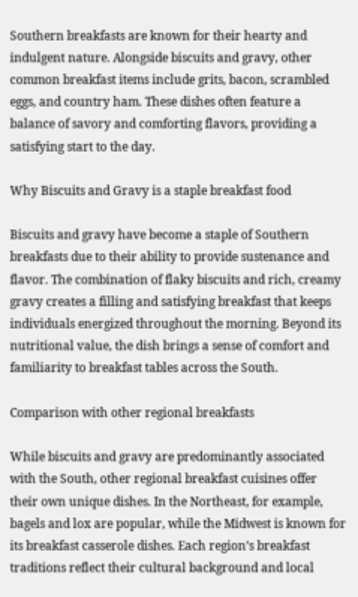Southern breakfasts are known for their hearty and indulgent nature. Alongside biscuits and gravy, other common breakfast items include grits, bacon, scrambled eggs, and country ham. These dishes often feature a balance of savory and comforting flavors, providing a satisfying start to the day.

Why Biscuits and Gravy is a staple breakfast food

Biscuits and gravy have become a staple of Southern breakfasts due to their ability to provide sustenance and flavor. The combination of flaky biscuits and rich, creamy gravy creates a filling and satisfying breakfast that keeps individuals energized throughout the morning. Beyond its nutritional value, the dish brings a sense of comfort and familiarity to breakfast tables across the South.

Comparison with other regional breakfasts

While biscuits and gravy are predominantly associated with the South, other regional breakfast cuisines offer their own unique dishes. In the Northeast, for example, bagels and lox are popular, while the Midwest is known for its breakfast casserole dishes. Each region’s breakfast traditions reflect their cultural background and local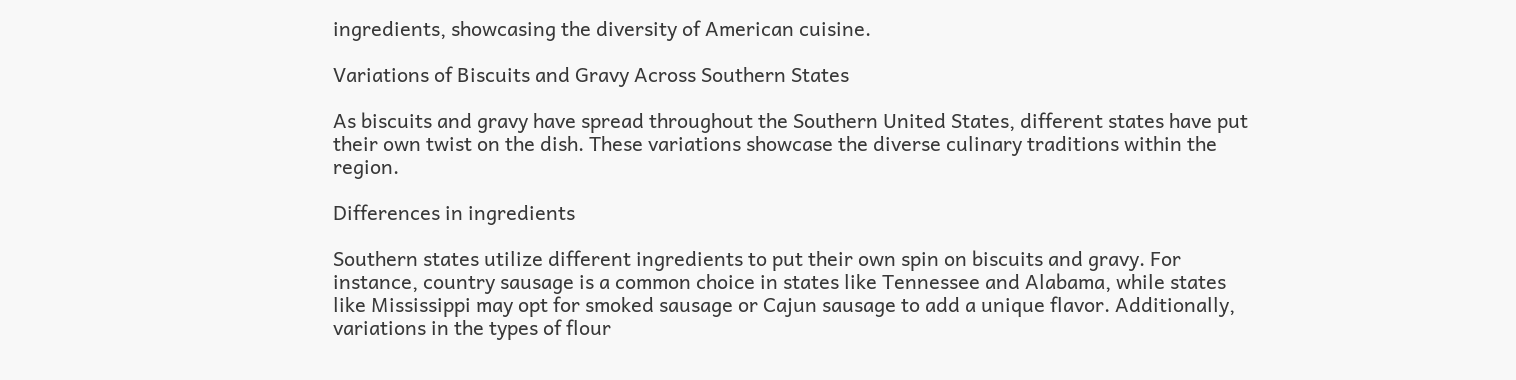ingredients, showcasing the diversity of American cuisine.

Variations of Biscuits and Gravy Across Southern States

As biscuits and gravy have spread throughout the Southern United States, different states have put their own twist on the dish. These variations showcase the diverse culinary traditions within the region.

Differences in ingredients

Southern states utilize different ingredients to put their own spin on biscuits and gravy. For instance, country sausage is a common choice in states like Tennessee and Alabama, while states like Mississippi may opt for smoked sausage or Cajun sausage to add a unique flavor. Additionally, variations in the types of flour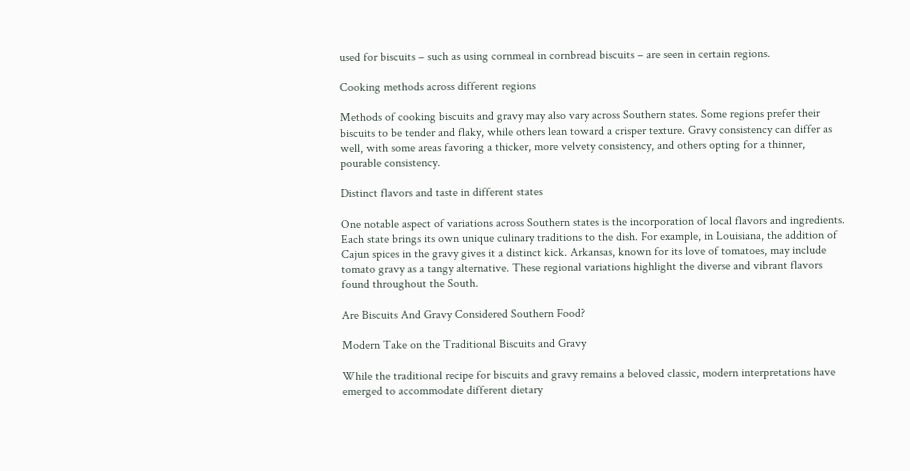used for biscuits – such as using cornmeal in cornbread biscuits – are seen in certain regions.

Cooking methods across different regions

Methods of cooking biscuits and gravy may also vary across Southern states. Some regions prefer their biscuits to be tender and flaky, while others lean toward a crisper texture. Gravy consistency can differ as well, with some areas favoring a thicker, more velvety consistency, and others opting for a thinner, pourable consistency.

Distinct flavors and taste in different states

One notable aspect of variations across Southern states is the incorporation of local flavors and ingredients. Each state brings its own unique culinary traditions to the dish. For example, in Louisiana, the addition of Cajun spices in the gravy gives it a distinct kick. Arkansas, known for its love of tomatoes, may include tomato gravy as a tangy alternative. These regional variations highlight the diverse and vibrant flavors found throughout the South.

Are Biscuits And Gravy Considered Southern Food?

Modern Take on the Traditional Biscuits and Gravy

While the traditional recipe for biscuits and gravy remains a beloved classic, modern interpretations have emerged to accommodate different dietary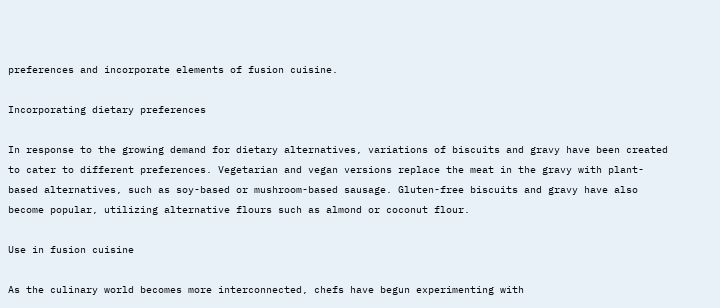preferences and incorporate elements of fusion cuisine.

Incorporating dietary preferences

In response to the growing demand for dietary alternatives, variations of biscuits and gravy have been created to cater to different preferences. Vegetarian and vegan versions replace the meat in the gravy with plant-based alternatives, such as soy-based or mushroom-based sausage. Gluten-free biscuits and gravy have also become popular, utilizing alternative flours such as almond or coconut flour.

Use in fusion cuisine

As the culinary world becomes more interconnected, chefs have begun experimenting with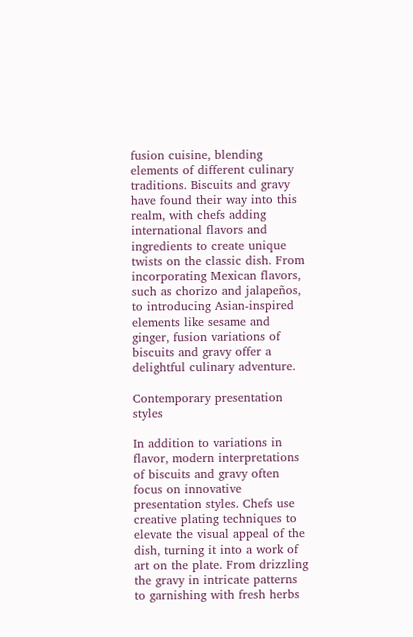fusion cuisine, blending elements of different culinary traditions. Biscuits and gravy have found their way into this realm, with chefs adding international flavors and ingredients to create unique twists on the classic dish. From incorporating Mexican flavors, such as chorizo and jalapeños, to introducing Asian-inspired elements like sesame and ginger, fusion variations of biscuits and gravy offer a delightful culinary adventure.

Contemporary presentation styles

In addition to variations in flavor, modern interpretations of biscuits and gravy often focus on innovative presentation styles. Chefs use creative plating techniques to elevate the visual appeal of the dish, turning it into a work of art on the plate. From drizzling the gravy in intricate patterns to garnishing with fresh herbs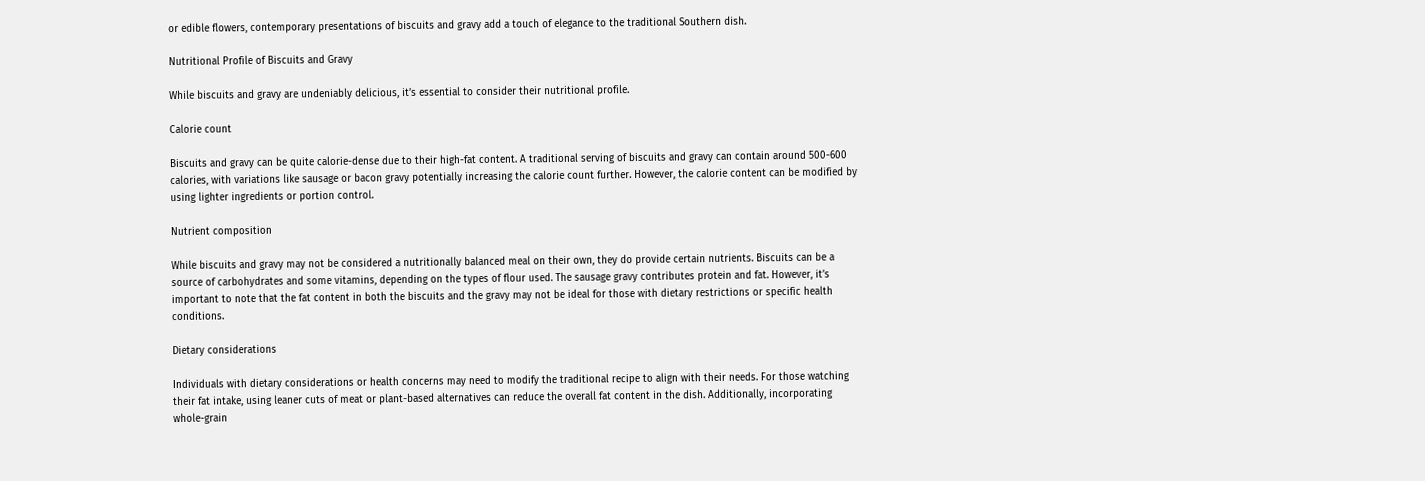or edible flowers, contemporary presentations of biscuits and gravy add a touch of elegance to the traditional Southern dish.

Nutritional Profile of Biscuits and Gravy

While biscuits and gravy are undeniably delicious, it’s essential to consider their nutritional profile.

Calorie count

Biscuits and gravy can be quite calorie-dense due to their high-fat content. A traditional serving of biscuits and gravy can contain around 500-600 calories, with variations like sausage or bacon gravy potentially increasing the calorie count further. However, the calorie content can be modified by using lighter ingredients or portion control.

Nutrient composition

While biscuits and gravy may not be considered a nutritionally balanced meal on their own, they do provide certain nutrients. Biscuits can be a source of carbohydrates and some vitamins, depending on the types of flour used. The sausage gravy contributes protein and fat. However, it’s important to note that the fat content in both the biscuits and the gravy may not be ideal for those with dietary restrictions or specific health conditions.

Dietary considerations

Individuals with dietary considerations or health concerns may need to modify the traditional recipe to align with their needs. For those watching their fat intake, using leaner cuts of meat or plant-based alternatives can reduce the overall fat content in the dish. Additionally, incorporating whole-grain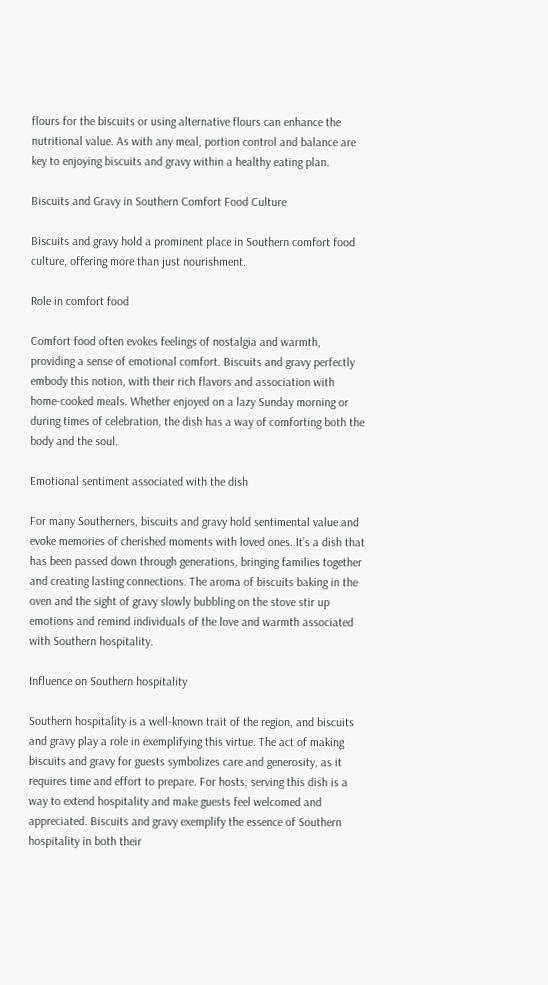flours for the biscuits or using alternative flours can enhance the nutritional value. As with any meal, portion control and balance are key to enjoying biscuits and gravy within a healthy eating plan.

Biscuits and Gravy in Southern Comfort Food Culture

Biscuits and gravy hold a prominent place in Southern comfort food culture, offering more than just nourishment.

Role in comfort food

Comfort food often evokes feelings of nostalgia and warmth, providing a sense of emotional comfort. Biscuits and gravy perfectly embody this notion, with their rich flavors and association with home-cooked meals. Whether enjoyed on a lazy Sunday morning or during times of celebration, the dish has a way of comforting both the body and the soul.

Emotional sentiment associated with the dish

For many Southerners, biscuits and gravy hold sentimental value and evoke memories of cherished moments with loved ones. It’s a dish that has been passed down through generations, bringing families together and creating lasting connections. The aroma of biscuits baking in the oven and the sight of gravy slowly bubbling on the stove stir up emotions and remind individuals of the love and warmth associated with Southern hospitality.

Influence on Southern hospitality

Southern hospitality is a well-known trait of the region, and biscuits and gravy play a role in exemplifying this virtue. The act of making biscuits and gravy for guests symbolizes care and generosity, as it requires time and effort to prepare. For hosts, serving this dish is a way to extend hospitality and make guests feel welcomed and appreciated. Biscuits and gravy exemplify the essence of Southern hospitality in both their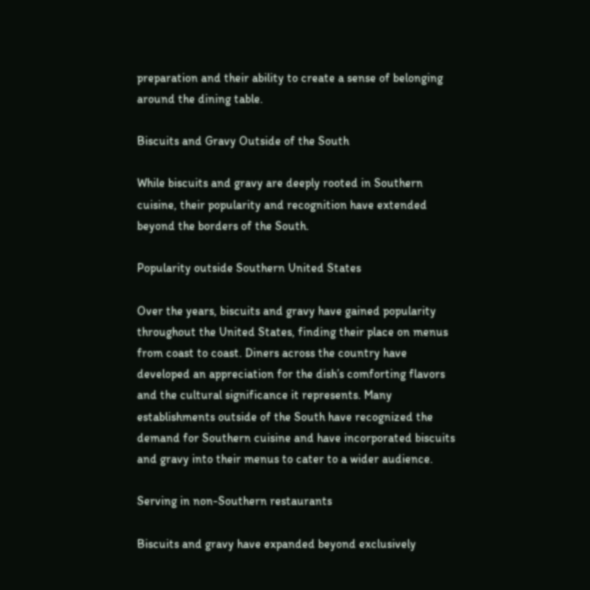preparation and their ability to create a sense of belonging around the dining table.

Biscuits and Gravy Outside of the South

While biscuits and gravy are deeply rooted in Southern cuisine, their popularity and recognition have extended beyond the borders of the South.

Popularity outside Southern United States

Over the years, biscuits and gravy have gained popularity throughout the United States, finding their place on menus from coast to coast. Diners across the country have developed an appreciation for the dish’s comforting flavors and the cultural significance it represents. Many establishments outside of the South have recognized the demand for Southern cuisine and have incorporated biscuits and gravy into their menus to cater to a wider audience.

Serving in non-Southern restaurants

Biscuits and gravy have expanded beyond exclusively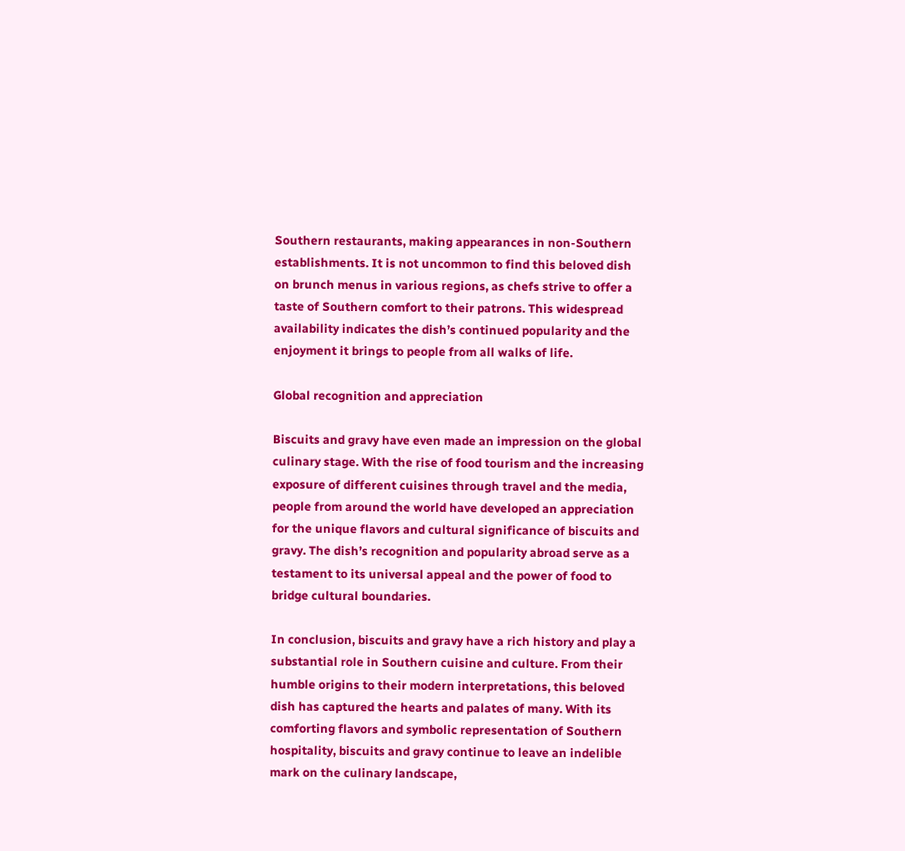Southern restaurants, making appearances in non-Southern establishments. It is not uncommon to find this beloved dish on brunch menus in various regions, as chefs strive to offer a taste of Southern comfort to their patrons. This widespread availability indicates the dish’s continued popularity and the enjoyment it brings to people from all walks of life.

Global recognition and appreciation

Biscuits and gravy have even made an impression on the global culinary stage. With the rise of food tourism and the increasing exposure of different cuisines through travel and the media, people from around the world have developed an appreciation for the unique flavors and cultural significance of biscuits and gravy. The dish’s recognition and popularity abroad serve as a testament to its universal appeal and the power of food to bridge cultural boundaries.

In conclusion, biscuits and gravy have a rich history and play a substantial role in Southern cuisine and culture. From their humble origins to their modern interpretations, this beloved dish has captured the hearts and palates of many. With its comforting flavors and symbolic representation of Southern hospitality, biscuits and gravy continue to leave an indelible mark on the culinary landscape,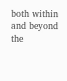both within and beyond the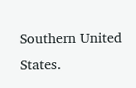Southern United States.